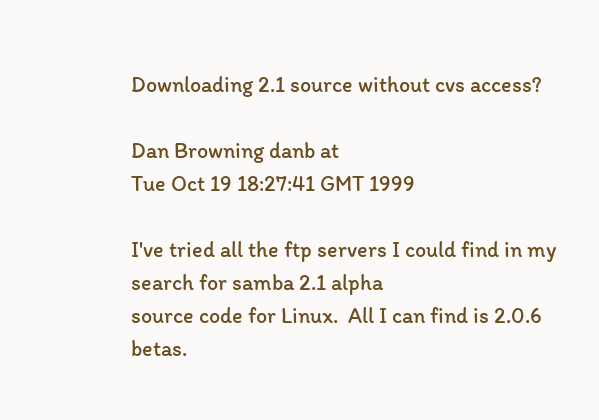Downloading 2.1 source without cvs access?

Dan Browning danb at
Tue Oct 19 18:27:41 GMT 1999

I've tried all the ftp servers I could find in my search for samba 2.1 alpha
source code for Linux.  All I can find is 2.0.6 betas.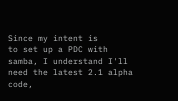Since my intent is
to set up a PDC with samba, I understand I'll need the latest 2.1 alpha
code,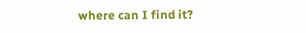where can I find it?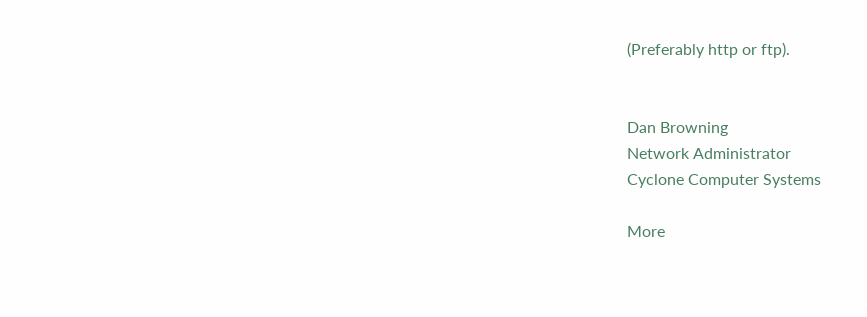(Preferably http or ftp).


Dan Browning
Network Administrator
Cyclone Computer Systems

More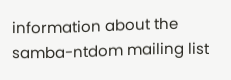information about the samba-ntdom mailing list